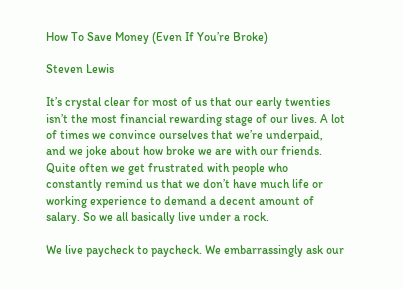How To Save Money (Even If You’re Broke)

Steven Lewis

It’s crystal clear for most of us that our early twenties isn’t the most financial rewarding stage of our lives. A lot of times we convince ourselves that we’re underpaid, and we joke about how broke we are with our friends. Quite often we get frustrated with people who constantly remind us that we don’t have much life or working experience to demand a decent amount of salary. So we all basically live under a rock.

We live paycheck to paycheck. We embarrassingly ask our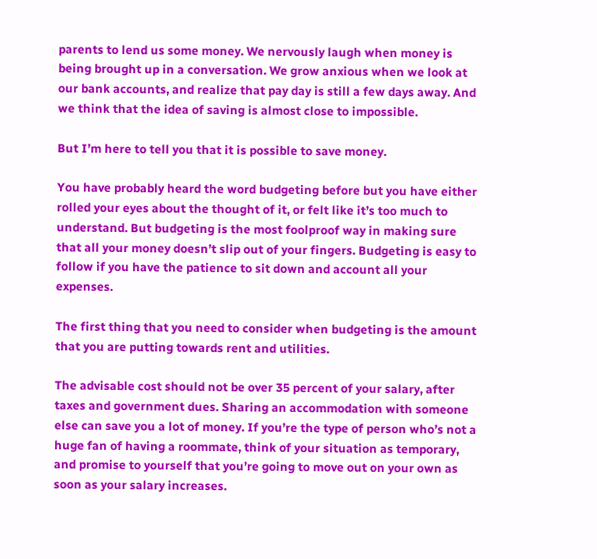parents to lend us some money. We nervously laugh when money is being brought up in a conversation. We grow anxious when we look at our bank accounts, and realize that pay day is still a few days away. And we think that the idea of saving is almost close to impossible.

But I’m here to tell you that it is possible to save money.

You have probably heard the word budgeting before but you have either rolled your eyes about the thought of it, or felt like it’s too much to understand. But budgeting is the most foolproof way in making sure that all your money doesn’t slip out of your fingers. Budgeting is easy to follow if you have the patience to sit down and account all your expenses.

The first thing that you need to consider when budgeting is the amount that you are putting towards rent and utilities.

The advisable cost should not be over 35 percent of your salary, after taxes and government dues. Sharing an accommodation with someone else can save you a lot of money. If you’re the type of person who’s not a huge fan of having a roommate, think of your situation as temporary, and promise to yourself that you’re going to move out on your own as soon as your salary increases.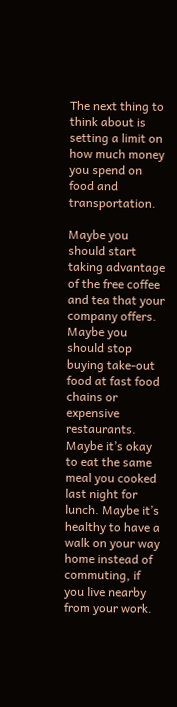The next thing to think about is setting a limit on how much money you spend on food and transportation.

Maybe you should start taking advantage of the free coffee and tea that your company offers. Maybe you should stop buying take-out food at fast food chains or expensive restaurants. Maybe it’s okay to eat the same meal you cooked last night for lunch. Maybe it’s healthy to have a walk on your way home instead of commuting, if you live nearby from your work.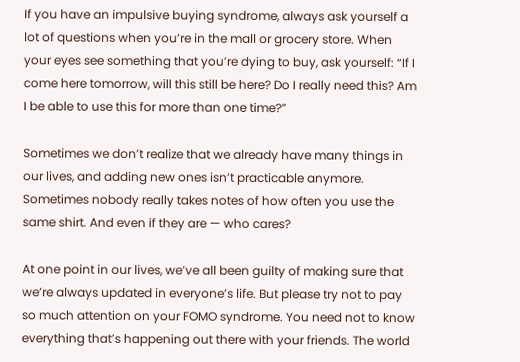If you have an impulsive buying syndrome, always ask yourself a lot of questions when you’re in the mall or grocery store. When your eyes see something that you’re dying to buy, ask yourself: “If I come here tomorrow, will this still be here? Do I really need this? Am I be able to use this for more than one time?”

Sometimes we don’t realize that we already have many things in our lives, and adding new ones isn’t practicable anymore. Sometimes nobody really takes notes of how often you use the same shirt. And even if they are — who cares?

At one point in our lives, we’ve all been guilty of making sure that we’re always updated in everyone’s life. But please try not to pay so much attention on your FOMO syndrome. You need not to know everything that’s happening out there with your friends. The world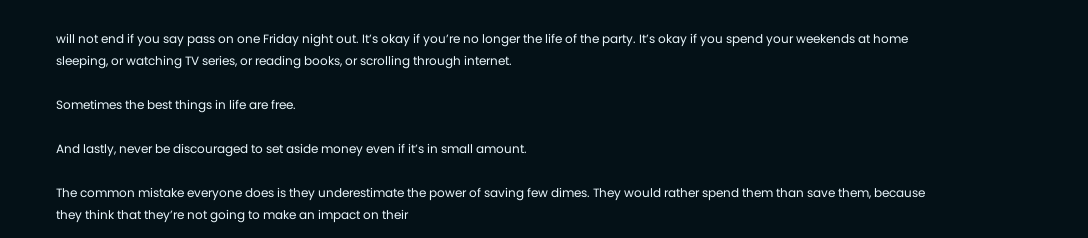will not end if you say pass on one Friday night out. It’s okay if you’re no longer the life of the party. It’s okay if you spend your weekends at home sleeping, or watching TV series, or reading books, or scrolling through internet.

Sometimes the best things in life are free.

And lastly, never be discouraged to set aside money even if it’s in small amount.

The common mistake everyone does is they underestimate the power of saving few dimes. They would rather spend them than save them, because they think that they’re not going to make an impact on their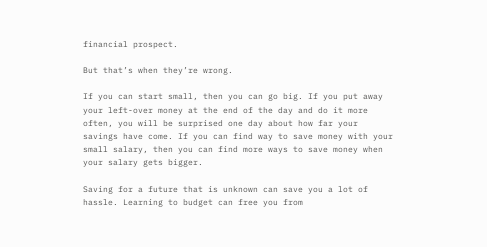financial prospect.

But that’s when they’re wrong.

If you can start small, then you can go big. If you put away your left-over money at the end of the day and do it more often, you will be surprised one day about how far your savings have come. If you can find way to save money with your small salary, then you can find more ways to save money when your salary gets bigger.

Saving for a future that is unknown can save you a lot of hassle. Learning to budget can free you from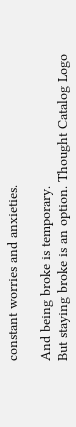constant worries and anxieties.

And being broke is temporary.
But staying broke is an option. Thought Catalog Logo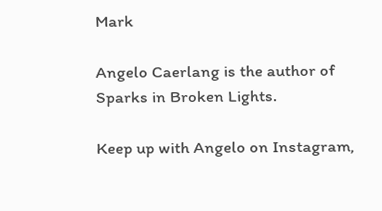Mark

Angelo Caerlang is the author of Sparks in Broken Lights.

Keep up with Angelo on Instagram,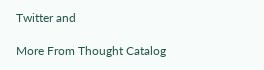Twitter and

More From Thought Catalog